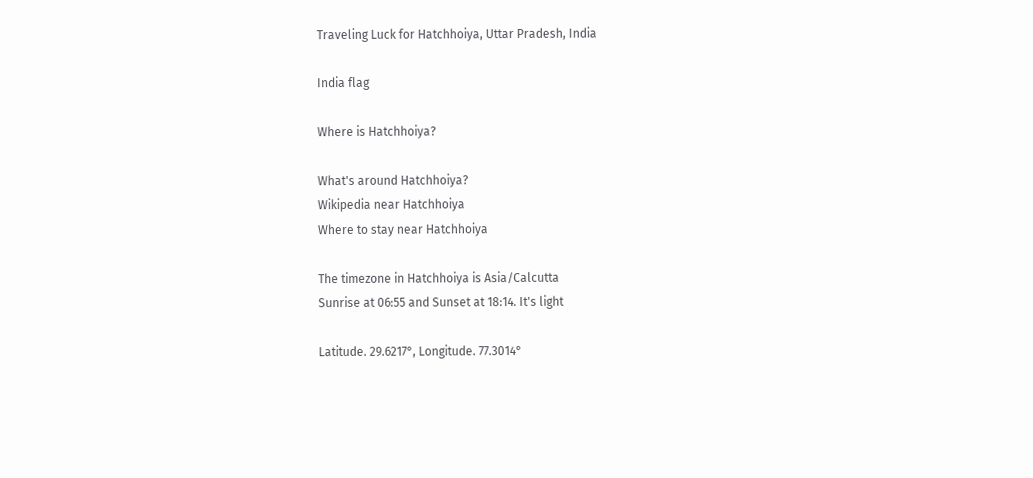Traveling Luck for Hatchhoiya, Uttar Pradesh, India

India flag

Where is Hatchhoiya?

What's around Hatchhoiya?
Wikipedia near Hatchhoiya
Where to stay near Hatchhoiya

The timezone in Hatchhoiya is Asia/Calcutta
Sunrise at 06:55 and Sunset at 18:14. It's light

Latitude. 29.6217°, Longitude. 77.3014°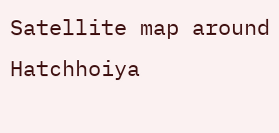Satellite map around Hatchhoiya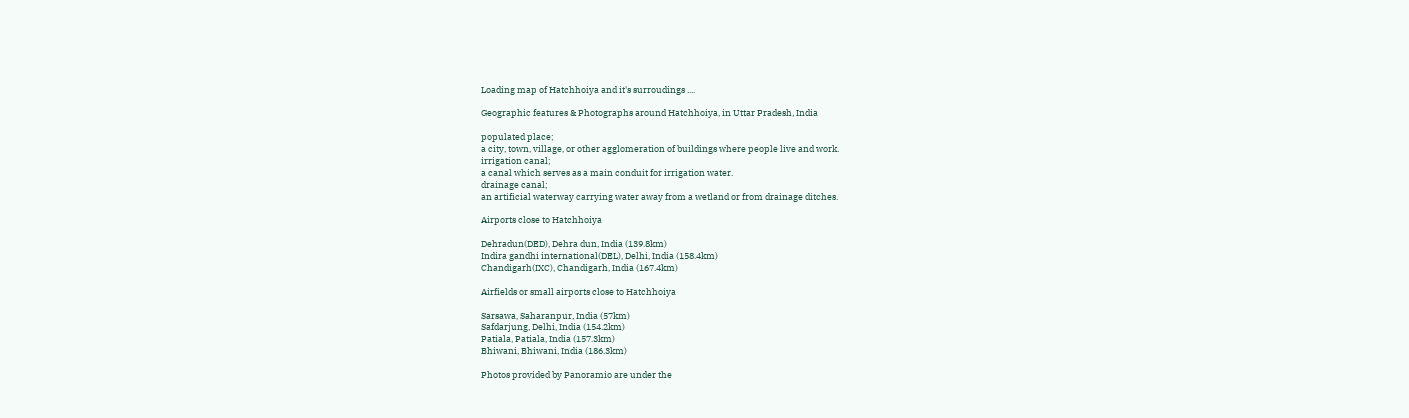Loading map of Hatchhoiya and it's surroudings ....

Geographic features & Photographs around Hatchhoiya, in Uttar Pradesh, India

populated place;
a city, town, village, or other agglomeration of buildings where people live and work.
irrigation canal;
a canal which serves as a main conduit for irrigation water.
drainage canal;
an artificial waterway carrying water away from a wetland or from drainage ditches.

Airports close to Hatchhoiya

Dehradun(DED), Dehra dun, India (139.8km)
Indira gandhi international(DEL), Delhi, India (158.4km)
Chandigarh(IXC), Chandigarh, India (167.4km)

Airfields or small airports close to Hatchhoiya

Sarsawa, Saharanpur, India (57km)
Safdarjung, Delhi, India (154.2km)
Patiala, Patiala, India (157.3km)
Bhiwani, Bhiwani, India (186.3km)

Photos provided by Panoramio are under the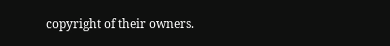copyright of their owners.